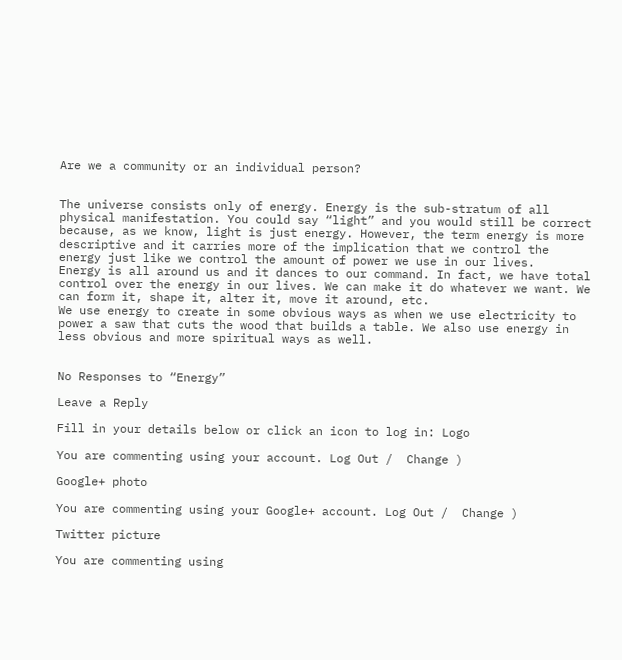Are we a community or an individual person?


The universe consists only of energy. Energy is the sub-stratum of all physical manifestation. You could say “light” and you would still be correct because, as we know, light is just energy. However, the term energy is more descriptive and it carries more of the implication that we control the energy just like we control the amount of power we use in our lives.
Energy is all around us and it dances to our command. In fact, we have total control over the energy in our lives. We can make it do whatever we want. We can form it, shape it, alter it, move it around, etc.
We use energy to create in some obvious ways as when we use electricity to power a saw that cuts the wood that builds a table. We also use energy in less obvious and more spiritual ways as well.


No Responses to “Energy”

Leave a Reply

Fill in your details below or click an icon to log in: Logo

You are commenting using your account. Log Out /  Change )

Google+ photo

You are commenting using your Google+ account. Log Out /  Change )

Twitter picture

You are commenting using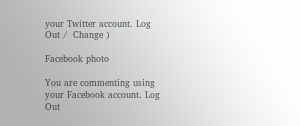your Twitter account. Log Out /  Change )

Facebook photo

You are commenting using your Facebook account. Log Out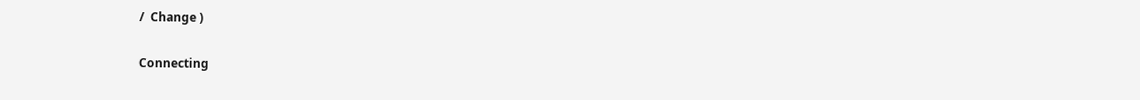/  Change )

Connecting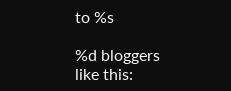to %s

%d bloggers like this: